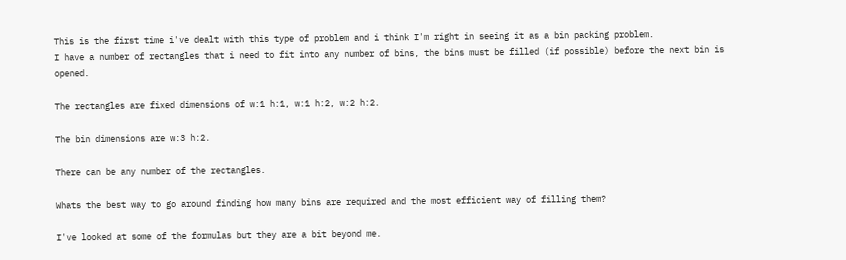This is the first time i've dealt with this type of problem and i think I'm right in seeing it as a bin packing problem.
I have a number of rectangles that i need to fit into any number of bins, the bins must be filled (if possible) before the next bin is opened.

The rectangles are fixed dimensions of w:1 h:1, w:1 h:2, w:2 h:2.

The bin dimensions are w:3 h:2.

There can be any number of the rectangles.

Whats the best way to go around finding how many bins are required and the most efficient way of filling them?

I've looked at some of the formulas but they are a bit beyond me.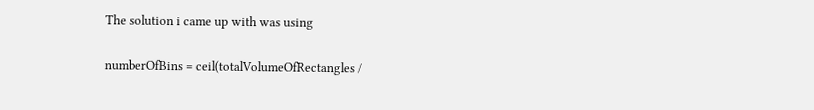The solution i came up with was using

numberOfBins = ceil(totalVolumeOfRectangles /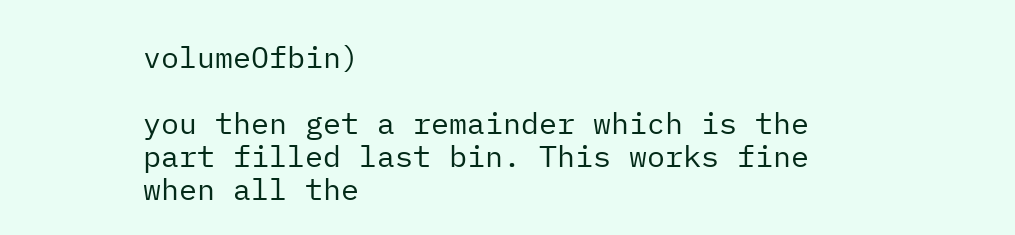volumeOfbin)

you then get a remainder which is the part filled last bin. This works fine when all the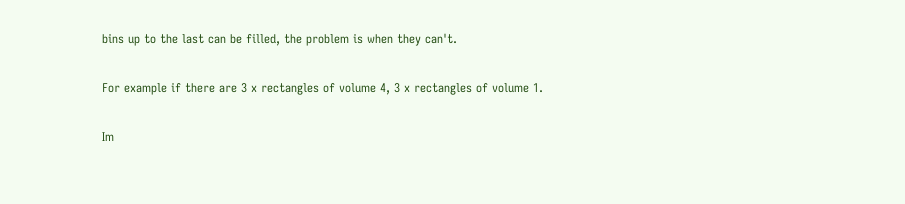bins up to the last can be filled, the problem is when they can't.

For example if there are 3 x rectangles of volume 4, 3 x rectangles of volume 1.

Im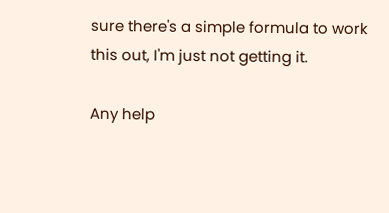sure there's a simple formula to work this out, I'm just not getting it.

Any help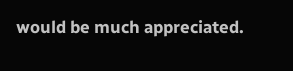would be much appreciated.